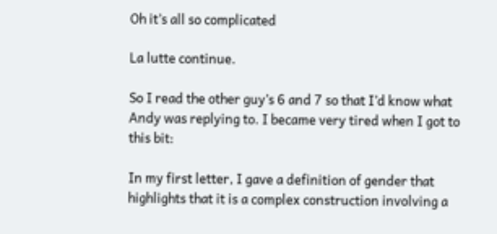Oh it’s all so complicated

La lutte continue.

So I read the other guy’s 6 and 7 so that I’d know what Andy was replying to. I became very tired when I got to this bit:

In my first letter, I gave a definition of gender that highlights that it is a complex construction involving a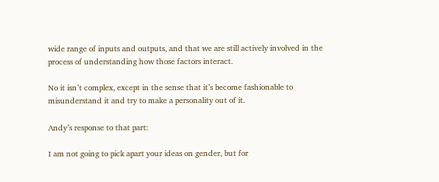wide range of inputs and outputs, and that we are still actively involved in the process of understanding how those factors interact.

No it isn’t complex, except in the sense that it’s become fashionable to misunderstand it and try to make a personality out of it.

Andy’s response to that part:

I am not going to pick apart your ideas on gender, but for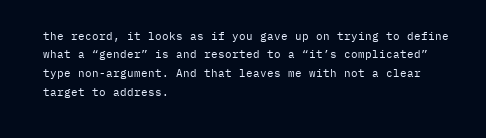the record, it looks as if you gave up on trying to define what a “gender” is and resorted to a “it’s complicated” type non-argument. And that leaves me with not a clear target to address.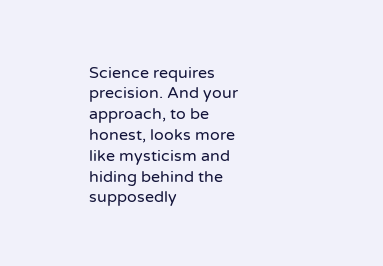Science requires precision. And your approach, to be honest, looks more like mysticism and hiding behind the supposedly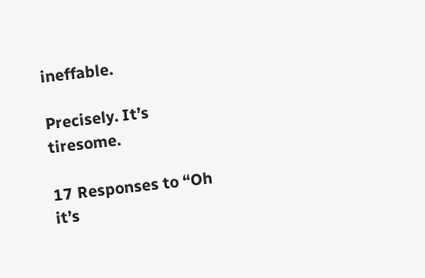ineffable.

Precisely. It’s tiresome.

17 Responses to “Oh it’s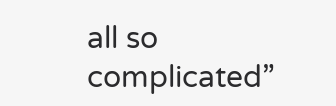all so complicated”